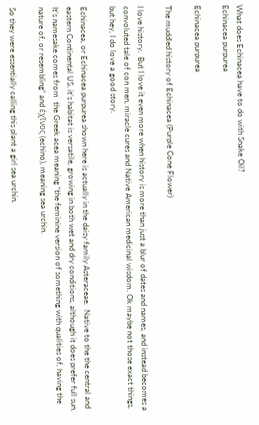What does Echinacea have to do with Snake Oil?
Echinacea purpurea

Echinacea purpurea

The muddled history of Echinacea (Purple Cone Flower)

I love history.  But I love it even more when history is more than just a blur of dates and names, and instead becomes a convoluted tale of con men, miracle cures and Native American medicinal wisdom. Ok maybe not those exact things, but hey, I do love a good story.

Echinacea, or Echinacea purpurea shown here is actually in the daisy family Asteraceae.  Native to the the central and eastern Continental US, it’s habitat is versatile, growing in both wet and dry conditions, although it does prefer full sun.  It’s namesake comes from  the Greek acea meaning “the feminine version of something with qualities of, having the nature of, or resembling” and ἐχῖνος (echino), meaning sea urchin.

So they were essentially calling this plant a girl sea urchin.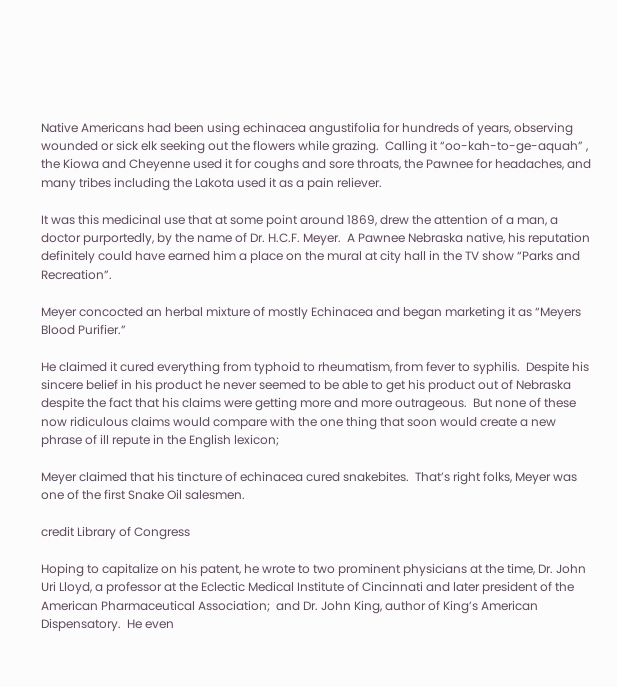Native Americans had been using echinacea angustifolia for hundreds of years, observing wounded or sick elk seeking out the flowers while grazing.  Calling it “oo-kah-to-ge-aquah” , the Kiowa and Cheyenne used it for coughs and sore throats, the Pawnee for headaches, and many tribes including the Lakota used it as a pain reliever.

It was this medicinal use that at some point around 1869, drew the attention of a man, a doctor purportedly, by the name of Dr. H.C.F. Meyer.  A Pawnee Nebraska native, his reputation definitely could have earned him a place on the mural at city hall in the TV show “Parks and Recreation”.

Meyer concocted an herbal mixture of mostly Echinacea and began marketing it as “Meyers Blood Purifier.”

He claimed it cured everything from typhoid to rheumatism, from fever to syphilis.  Despite his sincere belief in his product he never seemed to be able to get his product out of Nebraska despite the fact that his claims were getting more and more outrageous.  But none of these now ridiculous claims would compare with the one thing that soon would create a new phrase of ill repute in the English lexicon;

Meyer claimed that his tincture of echinacea cured snakebites.  That’s right folks, Meyer was one of the first Snake Oil salesmen.

credit Library of Congress

Hoping to capitalize on his patent, he wrote to two prominent physicians at the time, Dr. John Uri Lloyd, a professor at the Eclectic Medical Institute of Cincinnati and later president of the American Pharmaceutical Association;  and Dr. John King, author of King’s American Dispensatory.  He even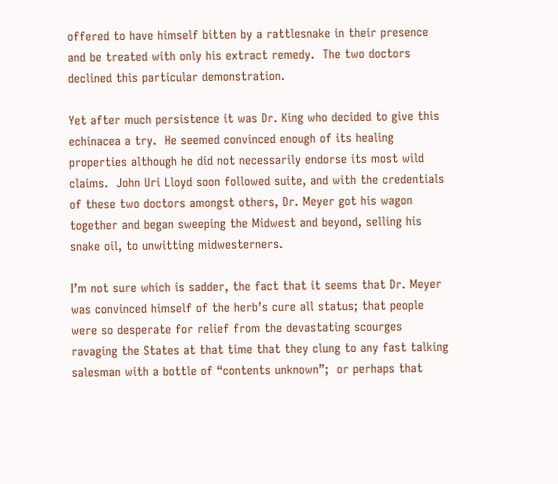offered to have himself bitten by a rattlesnake in their presence and be treated with only his extract remedy.  The two doctors declined this particular demonstration.

Yet after much persistence it was Dr. King who decided to give this echinacea a try.  He seemed convinced enough of its healing properties although he did not necessarily endorse its most wild claims.  John Uri Lloyd soon followed suite, and with the credentials of these two doctors amongst others, Dr. Meyer got his wagon together and began sweeping the Midwest and beyond, selling his snake oil, to unwitting midwesterners.

I’m not sure which is sadder, the fact that it seems that Dr. Meyer was convinced himself of the herb’s cure all status; that people were so desperate for relief from the devastating scourges ravaging the States at that time that they clung to any fast talking salesman with a bottle of “contents unknown”;  or perhaps that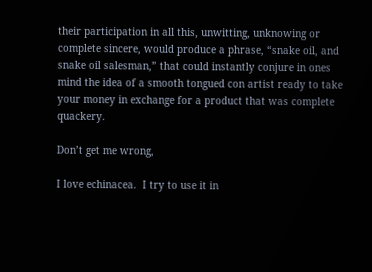their participation in all this, unwitting, unknowing or complete sincere, would produce a phrase, “snake oil, and snake oil salesman,” that could instantly conjure in ones mind the idea of a smooth tongued con artist ready to take your money in exchange for a product that was complete quackery.

Don’t get me wrong,

I love echinacea.  I try to use it in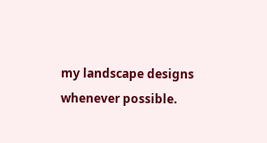my landscape designs whenever possible.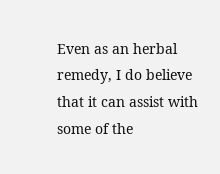Even as an herbal remedy, I do believe that it can assist with some of the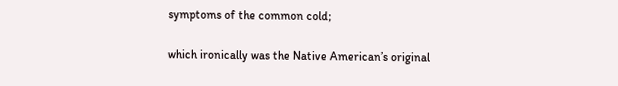symptoms of the common cold;

which ironically was the Native American’s original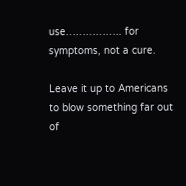use…………….. for symptoms, not a cure.

Leave it up to Americans to blow something far out of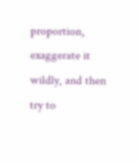proportion, exaggerate it wildly, and then try to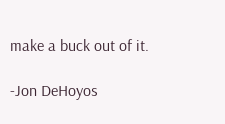make a buck out of it.

-Jon DeHoyos